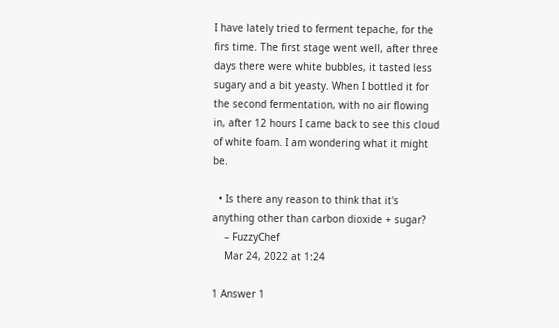I have lately tried to ferment tepache, for the firs time. The first stage went well, after three days there were white bubbles, it tasted less sugary and a bit yeasty. When I bottled it for the second fermentation, with no air flowing in, after 12 hours I came back to see this cloud of white foam. I am wondering what it might be.

  • Is there any reason to think that it's anything other than carbon dioxide + sugar?
    – FuzzyChef
    Mar 24, 2022 at 1:24

1 Answer 1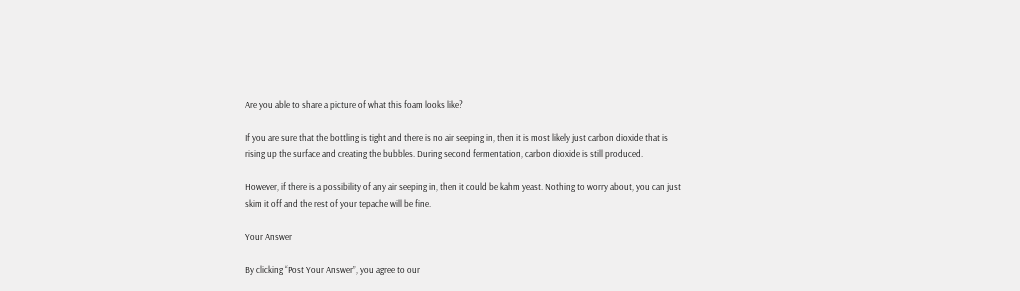Are you able to share a picture of what this foam looks like?

If you are sure that the bottling is tight and there is no air seeping in, then it is most likely just carbon dioxide that is rising up the surface and creating the bubbles. During second fermentation, carbon dioxide is still produced.

However, if there is a possibility of any air seeping in, then it could be kahm yeast. Nothing to worry about, you can just skim it off and the rest of your tepache will be fine.

Your Answer

By clicking “Post Your Answer”, you agree to our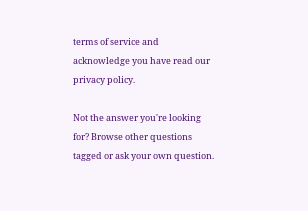terms of service and acknowledge you have read our privacy policy.

Not the answer you're looking for? Browse other questions tagged or ask your own question.